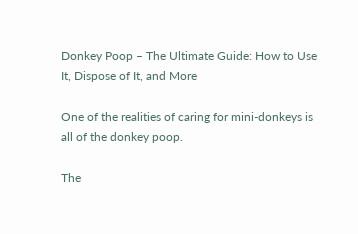Donkey Poop – The Ultimate Guide: How to Use It, Dispose of It, and More

One of the realities of caring for mini-donkeys is all of the donkey poop.

The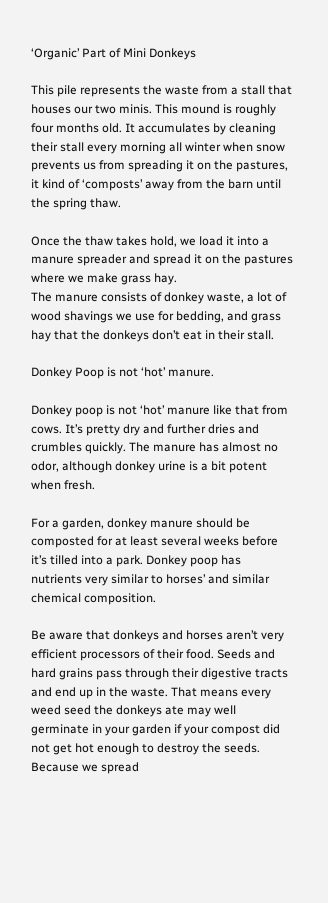‘Organic’ Part of Mini Donkeys

This pile represents the waste from a stall that houses our two minis. This mound is roughly four months old. It accumulates by cleaning their stall every morning all winter when snow prevents us from spreading it on the pastures, it kind of ‘composts’ away from the barn until the spring thaw.

Once the thaw takes hold, we load it into a manure spreader and spread it on the pastures where we make grass hay.
The manure consists of donkey waste, a lot of wood shavings we use for bedding, and grass hay that the donkeys don’t eat in their stall.

Donkey Poop is not ‘hot’ manure.

Donkey poop is not ‘hot’ manure like that from cows. It’s pretty dry and further dries and crumbles quickly. The manure has almost no odor, although donkey urine is a bit potent when fresh.

For a garden, donkey manure should be composted for at least several weeks before it’s tilled into a park. Donkey poop has nutrients very similar to horses’ and similar chemical composition.

Be aware that donkeys and horses aren’t very efficient processors of their food. Seeds and hard grains pass through their digestive tracts and end up in the waste. That means every weed seed the donkeys ate may well germinate in your garden if your compost did not get hot enough to destroy the seeds. Because we spread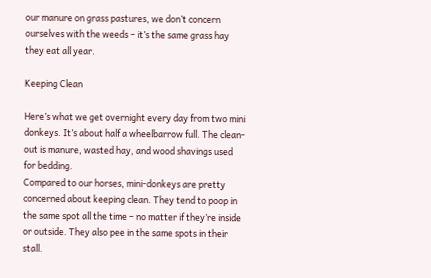our manure on grass pastures, we don’t concern ourselves with the weeds – it’s the same grass hay they eat all year.

Keeping Clean

Here’s what we get overnight every day from two mini donkeys. It’s about half a wheelbarrow full. The clean-out is manure, wasted hay, and wood shavings used for bedding.
Compared to our horses, mini-donkeys are pretty concerned about keeping clean. They tend to poop in the same spot all the time – no matter if they’re inside or outside. They also pee in the same spots in their stall.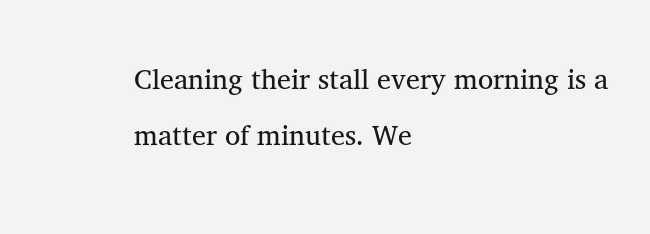Cleaning their stall every morning is a matter of minutes. We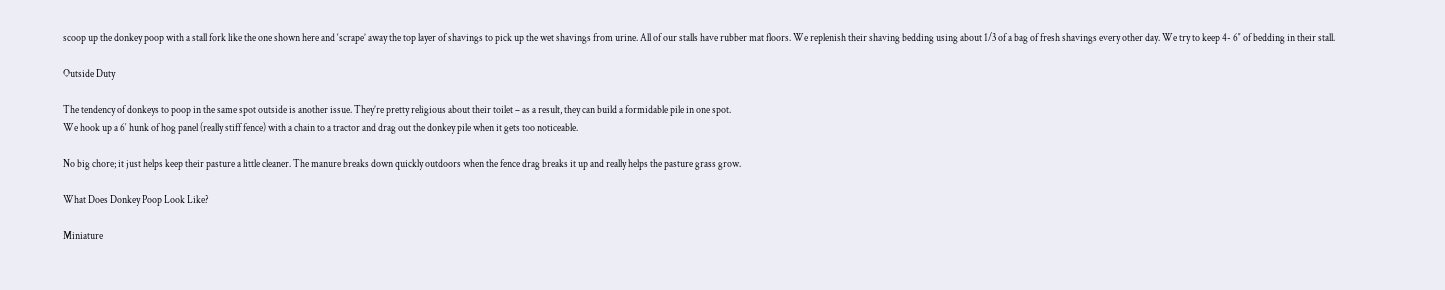scoop up the donkey poop with a stall fork like the one shown here and ‘scrape’ away the top layer of shavings to pick up the wet shavings from urine. All of our stalls have rubber mat floors. We replenish their shaving bedding using about 1/3 of a bag of fresh shavings every other day. We try to keep 4- 6″ of bedding in their stall.

Outside Duty

The tendency of donkeys to poop in the same spot outside is another issue. They’re pretty religious about their toilet – as a result, they can build a formidable pile in one spot.
We hook up a 6′ hunk of hog panel (really stiff fence) with a chain to a tractor and drag out the donkey pile when it gets too noticeable.

No big chore; it just helps keep their pasture a little cleaner. The manure breaks down quickly outdoors when the fence drag breaks it up and really helps the pasture grass grow.

What Does Donkey Poop Look Like?

Miniature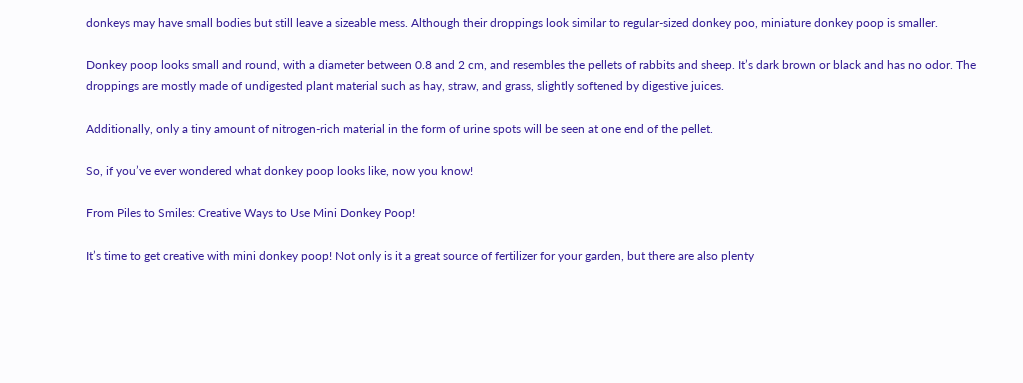donkeys may have small bodies but still leave a sizeable mess. Although their droppings look similar to regular-sized donkey poo, miniature donkey poop is smaller.

Donkey poop looks small and round, with a diameter between 0.8 and 2 cm, and resembles the pellets of rabbits and sheep. It’s dark brown or black and has no odor. The droppings are mostly made of undigested plant material such as hay, straw, and grass, slightly softened by digestive juices.

Additionally, only a tiny amount of nitrogen-rich material in the form of urine spots will be seen at one end of the pellet.

So, if you’ve ever wondered what donkey poop looks like, now you know!

From Piles to Smiles: Creative Ways to Use Mini Donkey Poop!

It’s time to get creative with mini donkey poop! Not only is it a great source of fertilizer for your garden, but there are also plenty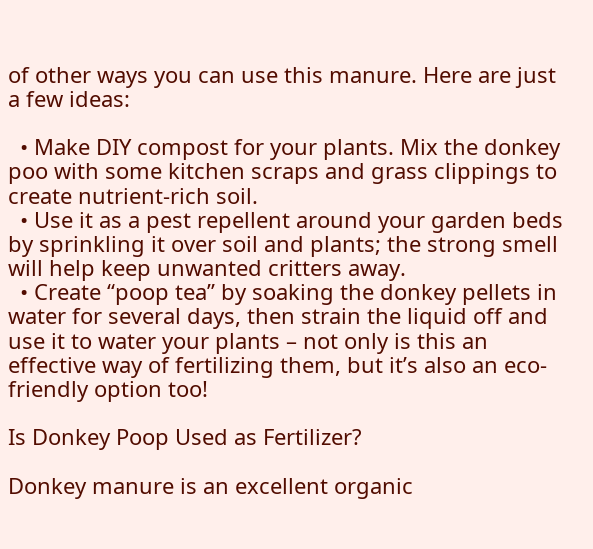of other ways you can use this manure. Here are just a few ideas:

  • Make DIY compost for your plants. Mix the donkey poo with some kitchen scraps and grass clippings to create nutrient-rich soil.
  • Use it as a pest repellent around your garden beds by sprinkling it over soil and plants; the strong smell will help keep unwanted critters away.
  • Create “poop tea” by soaking the donkey pellets in water for several days, then strain the liquid off and use it to water your plants – not only is this an effective way of fertilizing them, but it’s also an eco-friendly option too!

Is Donkey Poop Used as Fertilizer?

Donkey manure is an excellent organic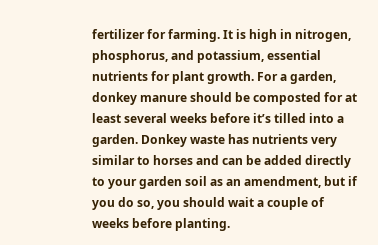fertilizer for farming. It is high in nitrogen, phosphorus, and potassium, essential nutrients for plant growth. For a garden, donkey manure should be composted for at least several weeks before it’s tilled into a garden. Donkey waste has nutrients very similar to horses and can be added directly to your garden soil as an amendment, but if you do so, you should wait a couple of weeks before planting.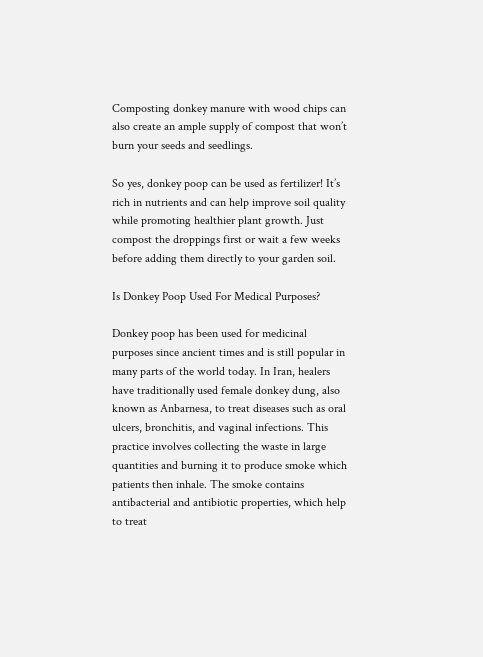Composting donkey manure with wood chips can also create an ample supply of compost that won’t burn your seeds and seedlings.

So yes, donkey poop can be used as fertilizer! It’s rich in nutrients and can help improve soil quality while promoting healthier plant growth. Just compost the droppings first or wait a few weeks before adding them directly to your garden soil.

Is Donkey Poop Used For Medical Purposes?

Donkey poop has been used for medicinal purposes since ancient times and is still popular in many parts of the world today. In Iran, healers have traditionally used female donkey dung, also known as Anbarnesa, to treat diseases such as oral ulcers, bronchitis, and vaginal infections. This practice involves collecting the waste in large quantities and burning it to produce smoke which patients then inhale. The smoke contains antibacterial and antibiotic properties, which help to treat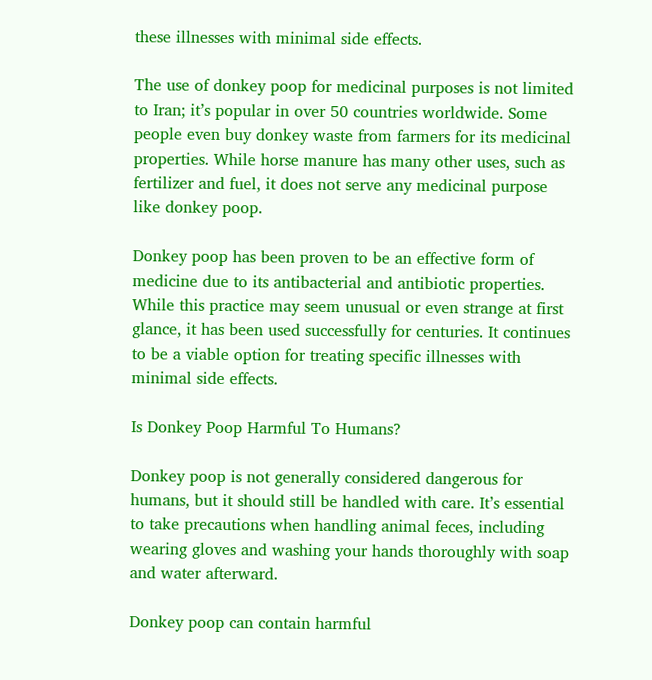these illnesses with minimal side effects.

The use of donkey poop for medicinal purposes is not limited to Iran; it’s popular in over 50 countries worldwide. Some people even buy donkey waste from farmers for its medicinal properties. While horse manure has many other uses, such as fertilizer and fuel, it does not serve any medicinal purpose like donkey poop.

Donkey poop has been proven to be an effective form of medicine due to its antibacterial and antibiotic properties. While this practice may seem unusual or even strange at first glance, it has been used successfully for centuries. It continues to be a viable option for treating specific illnesses with minimal side effects.

Is Donkey Poop Harmful To Humans?

Donkey poop is not generally considered dangerous for humans, but it should still be handled with care. It’s essential to take precautions when handling animal feces, including wearing gloves and washing your hands thoroughly with soap and water afterward.

Donkey poop can contain harmful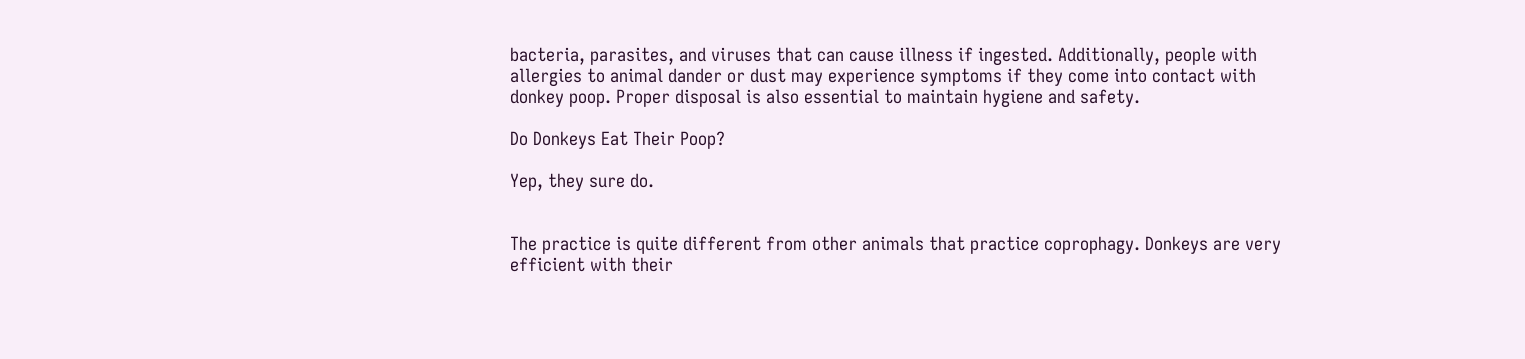bacteria, parasites, and viruses that can cause illness if ingested. Additionally, people with allergies to animal dander or dust may experience symptoms if they come into contact with donkey poop. Proper disposal is also essential to maintain hygiene and safety.

Do Donkeys Eat Their Poop?

Yep, they sure do.


The practice is quite different from other animals that practice coprophagy. Donkeys are very efficient with their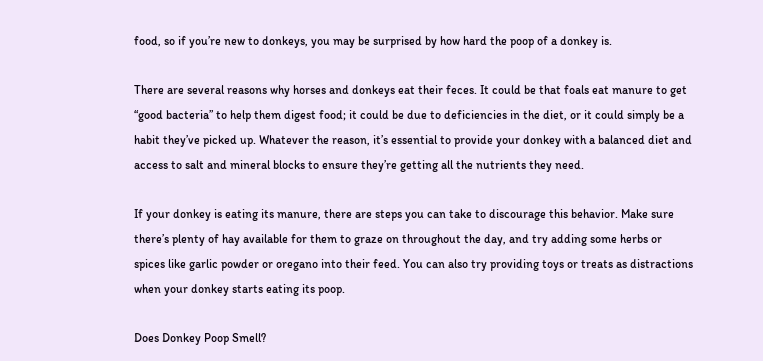food, so if you’re new to donkeys, you may be surprised by how hard the poop of a donkey is.

There are several reasons why horses and donkeys eat their feces. It could be that foals eat manure to get “good bacteria” to help them digest food; it could be due to deficiencies in the diet, or it could simply be a habit they’ve picked up. Whatever the reason, it’s essential to provide your donkey with a balanced diet and access to salt and mineral blocks to ensure they’re getting all the nutrients they need.

If your donkey is eating its manure, there are steps you can take to discourage this behavior. Make sure there’s plenty of hay available for them to graze on throughout the day, and try adding some herbs or spices like garlic powder or oregano into their feed. You can also try providing toys or treats as distractions when your donkey starts eating its poop.

Does Donkey Poop Smell?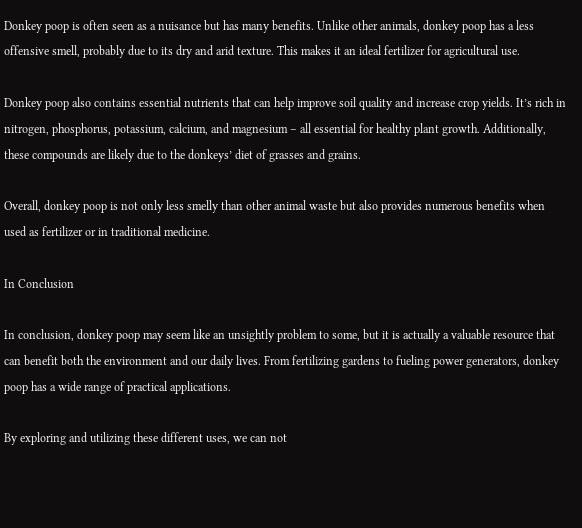Donkey poop is often seen as a nuisance but has many benefits. Unlike other animals, donkey poop has a less offensive smell, probably due to its dry and arid texture. This makes it an ideal fertilizer for agricultural use.

Donkey poop also contains essential nutrients that can help improve soil quality and increase crop yields. It’s rich in nitrogen, phosphorus, potassium, calcium, and magnesium – all essential for healthy plant growth. Additionally, these compounds are likely due to the donkeys’ diet of grasses and grains.

Overall, donkey poop is not only less smelly than other animal waste but also provides numerous benefits when used as fertilizer or in traditional medicine.

In Conclusion

In conclusion, donkey poop may seem like an unsightly problem to some, but it is actually a valuable resource that can benefit both the environment and our daily lives. From fertilizing gardens to fueling power generators, donkey poop has a wide range of practical applications.

By exploring and utilizing these different uses, we can not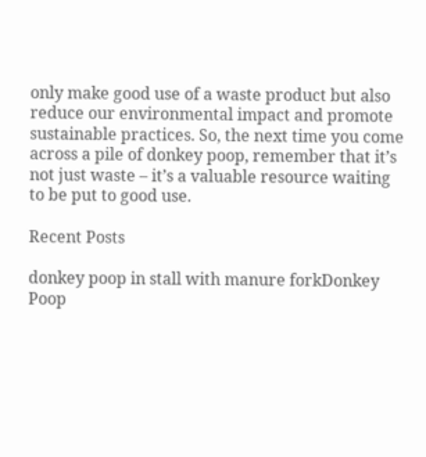only make good use of a waste product but also reduce our environmental impact and promote sustainable practices. So, the next time you come across a pile of donkey poop, remember that it’s not just waste – it’s a valuable resource waiting to be put to good use.

Recent Posts

donkey poop in stall with manure forkDonkey Poop